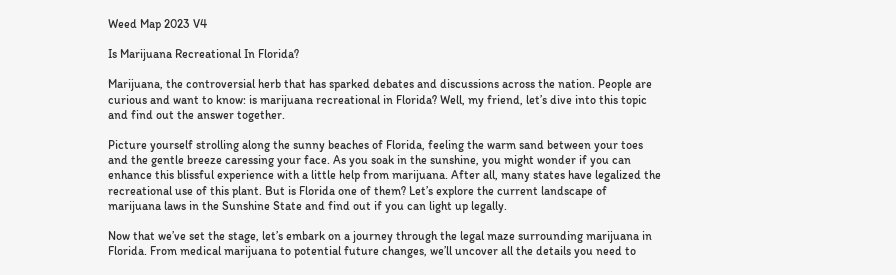Weed Map 2023 V4

Is Marijuana Recreational In Florida?

Marijuana, the controversial herb that has sparked debates and discussions across the nation. People are curious and want to know: is marijuana recreational in Florida? Well, my friend, let’s dive into this topic and find out the answer together.

Picture yourself strolling along the sunny beaches of Florida, feeling the warm sand between your toes and the gentle breeze caressing your face. As you soak in the sunshine, you might wonder if you can enhance this blissful experience with a little help from marijuana. After all, many states have legalized the recreational use of this plant. But is Florida one of them? Let’s explore the current landscape of marijuana laws in the Sunshine State and find out if you can light up legally.

Now that we’ve set the stage, let’s embark on a journey through the legal maze surrounding marijuana in Florida. From medical marijuana to potential future changes, we’ll uncover all the details you need to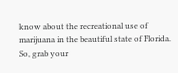know about the recreational use of marijuana in the beautiful state of Florida. So, grab your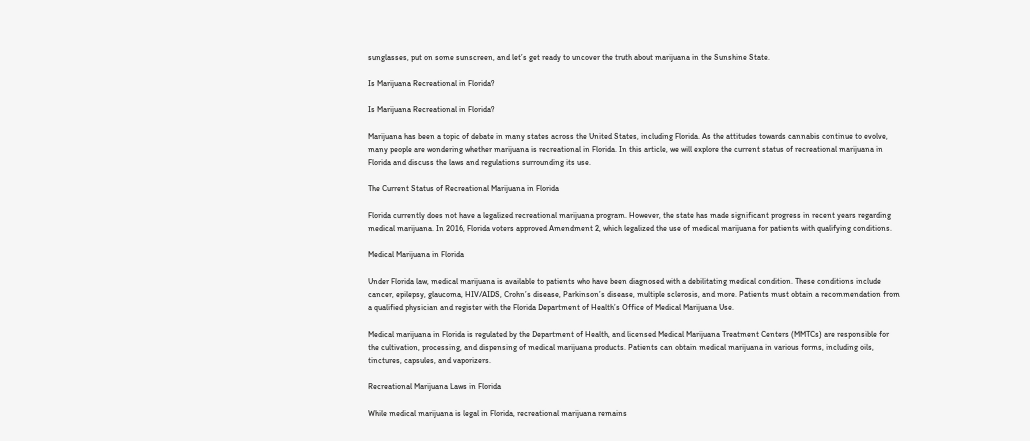sunglasses, put on some sunscreen, and let’s get ready to uncover the truth about marijuana in the Sunshine State.

Is Marijuana Recreational in Florida?

Is Marijuana Recreational in Florida?

Marijuana has been a topic of debate in many states across the United States, including Florida. As the attitudes towards cannabis continue to evolve, many people are wondering whether marijuana is recreational in Florida. In this article, we will explore the current status of recreational marijuana in Florida and discuss the laws and regulations surrounding its use.

The Current Status of Recreational Marijuana in Florida

Florida currently does not have a legalized recreational marijuana program. However, the state has made significant progress in recent years regarding medical marijuana. In 2016, Florida voters approved Amendment 2, which legalized the use of medical marijuana for patients with qualifying conditions.

Medical Marijuana in Florida

Under Florida law, medical marijuana is available to patients who have been diagnosed with a debilitating medical condition. These conditions include cancer, epilepsy, glaucoma, HIV/AIDS, Crohn’s disease, Parkinson’s disease, multiple sclerosis, and more. Patients must obtain a recommendation from a qualified physician and register with the Florida Department of Health’s Office of Medical Marijuana Use.

Medical marijuana in Florida is regulated by the Department of Health, and licensed Medical Marijuana Treatment Centers (MMTCs) are responsible for the cultivation, processing, and dispensing of medical marijuana products. Patients can obtain medical marijuana in various forms, including oils, tinctures, capsules, and vaporizers.

Recreational Marijuana Laws in Florida

While medical marijuana is legal in Florida, recreational marijuana remains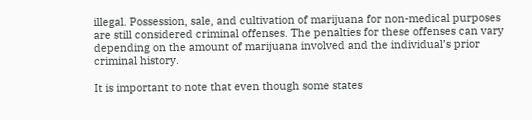illegal. Possession, sale, and cultivation of marijuana for non-medical purposes are still considered criminal offenses. The penalties for these offenses can vary depending on the amount of marijuana involved and the individual’s prior criminal history.

It is important to note that even though some states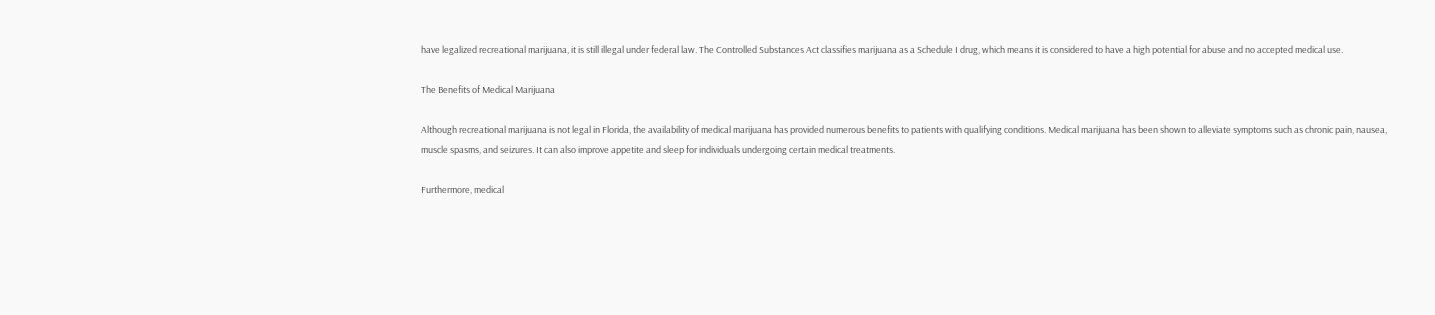have legalized recreational marijuana, it is still illegal under federal law. The Controlled Substances Act classifies marijuana as a Schedule I drug, which means it is considered to have a high potential for abuse and no accepted medical use.

The Benefits of Medical Marijuana

Although recreational marijuana is not legal in Florida, the availability of medical marijuana has provided numerous benefits to patients with qualifying conditions. Medical marijuana has been shown to alleviate symptoms such as chronic pain, nausea, muscle spasms, and seizures. It can also improve appetite and sleep for individuals undergoing certain medical treatments.

Furthermore, medical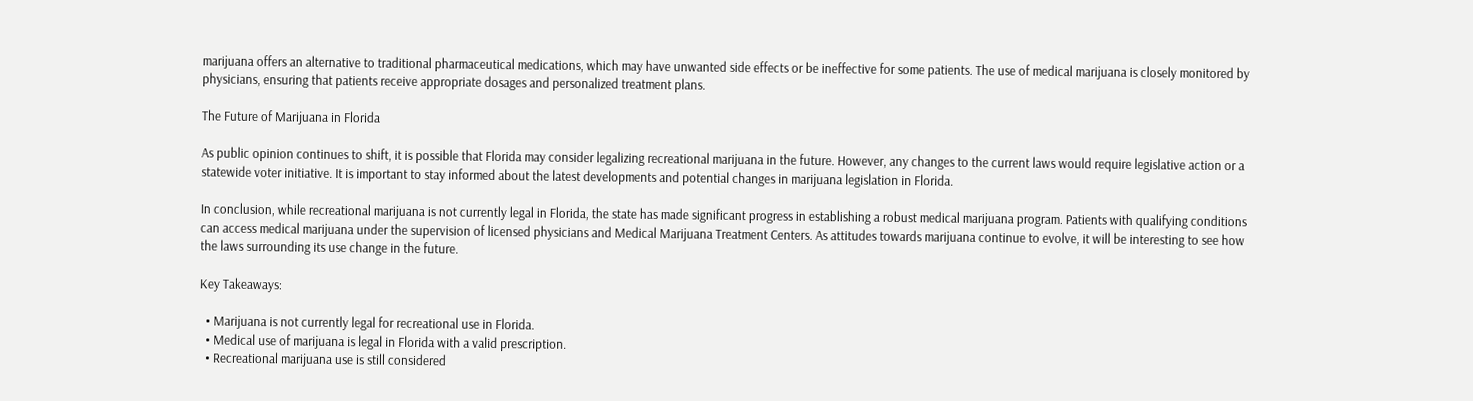marijuana offers an alternative to traditional pharmaceutical medications, which may have unwanted side effects or be ineffective for some patients. The use of medical marijuana is closely monitored by physicians, ensuring that patients receive appropriate dosages and personalized treatment plans.

The Future of Marijuana in Florida

As public opinion continues to shift, it is possible that Florida may consider legalizing recreational marijuana in the future. However, any changes to the current laws would require legislative action or a statewide voter initiative. It is important to stay informed about the latest developments and potential changes in marijuana legislation in Florida.

In conclusion, while recreational marijuana is not currently legal in Florida, the state has made significant progress in establishing a robust medical marijuana program. Patients with qualifying conditions can access medical marijuana under the supervision of licensed physicians and Medical Marijuana Treatment Centers. As attitudes towards marijuana continue to evolve, it will be interesting to see how the laws surrounding its use change in the future.

Key Takeaways:

  • Marijuana is not currently legal for recreational use in Florida.
  • Medical use of marijuana is legal in Florida with a valid prescription.
  • Recreational marijuana use is still considered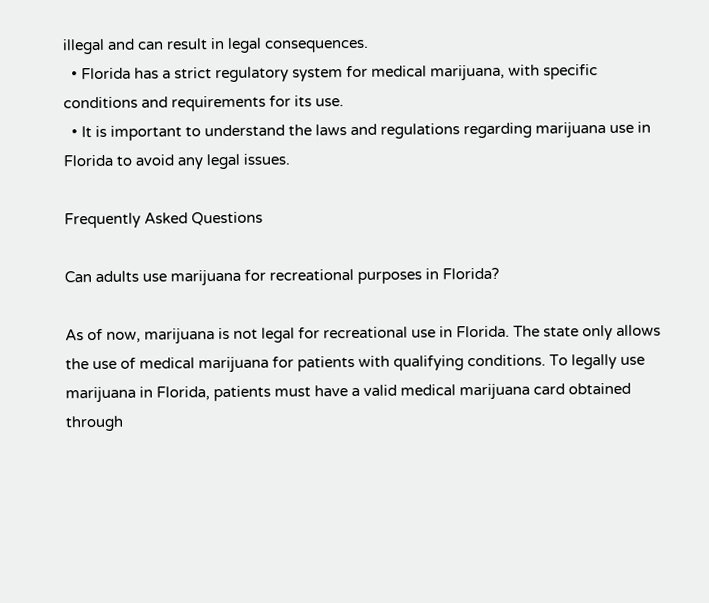illegal and can result in legal consequences.
  • Florida has a strict regulatory system for medical marijuana, with specific conditions and requirements for its use.
  • It is important to understand the laws and regulations regarding marijuana use in Florida to avoid any legal issues.

Frequently Asked Questions

Can adults use marijuana for recreational purposes in Florida?

As of now, marijuana is not legal for recreational use in Florida. The state only allows the use of medical marijuana for patients with qualifying conditions. To legally use marijuana in Florida, patients must have a valid medical marijuana card obtained through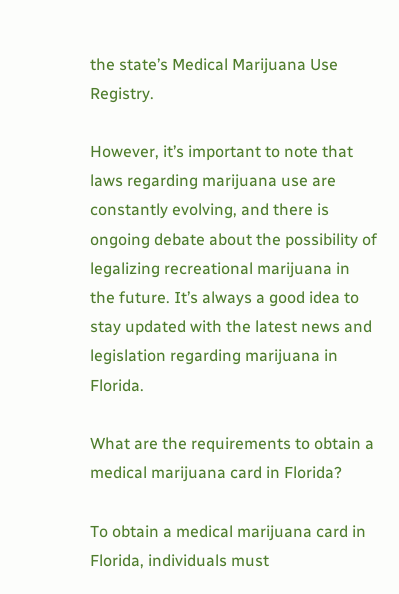the state’s Medical Marijuana Use Registry.

However, it’s important to note that laws regarding marijuana use are constantly evolving, and there is ongoing debate about the possibility of legalizing recreational marijuana in the future. It’s always a good idea to stay updated with the latest news and legislation regarding marijuana in Florida.

What are the requirements to obtain a medical marijuana card in Florida?

To obtain a medical marijuana card in Florida, individuals must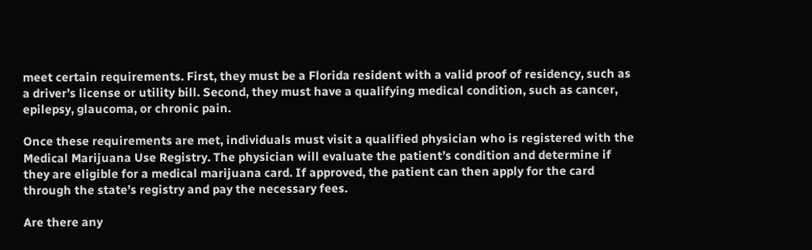meet certain requirements. First, they must be a Florida resident with a valid proof of residency, such as a driver’s license or utility bill. Second, they must have a qualifying medical condition, such as cancer, epilepsy, glaucoma, or chronic pain.

Once these requirements are met, individuals must visit a qualified physician who is registered with the Medical Marijuana Use Registry. The physician will evaluate the patient’s condition and determine if they are eligible for a medical marijuana card. If approved, the patient can then apply for the card through the state’s registry and pay the necessary fees.

Are there any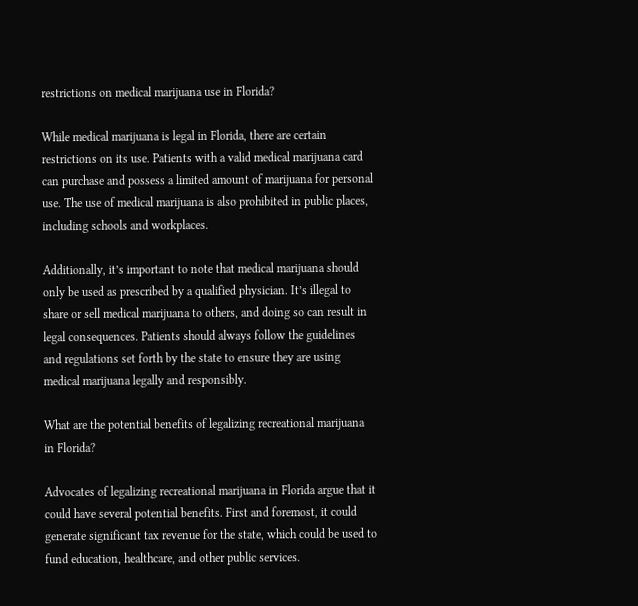restrictions on medical marijuana use in Florida?

While medical marijuana is legal in Florida, there are certain restrictions on its use. Patients with a valid medical marijuana card can purchase and possess a limited amount of marijuana for personal use. The use of medical marijuana is also prohibited in public places, including schools and workplaces.

Additionally, it’s important to note that medical marijuana should only be used as prescribed by a qualified physician. It’s illegal to share or sell medical marijuana to others, and doing so can result in legal consequences. Patients should always follow the guidelines and regulations set forth by the state to ensure they are using medical marijuana legally and responsibly.

What are the potential benefits of legalizing recreational marijuana in Florida?

Advocates of legalizing recreational marijuana in Florida argue that it could have several potential benefits. First and foremost, it could generate significant tax revenue for the state, which could be used to fund education, healthcare, and other public services.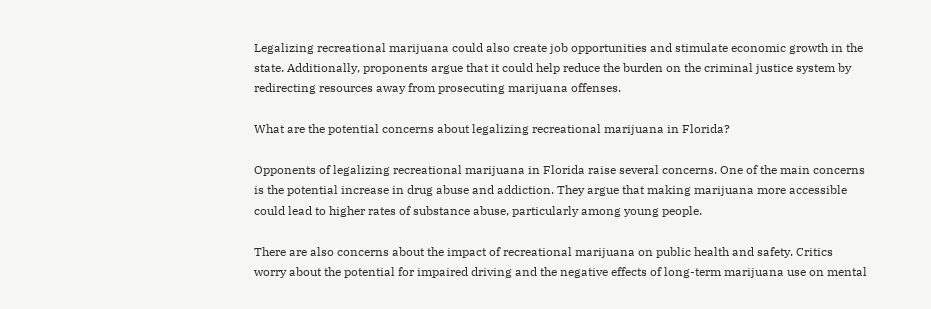Legalizing recreational marijuana could also create job opportunities and stimulate economic growth in the state. Additionally, proponents argue that it could help reduce the burden on the criminal justice system by redirecting resources away from prosecuting marijuana offenses.

What are the potential concerns about legalizing recreational marijuana in Florida?

Opponents of legalizing recreational marijuana in Florida raise several concerns. One of the main concerns is the potential increase in drug abuse and addiction. They argue that making marijuana more accessible could lead to higher rates of substance abuse, particularly among young people.

There are also concerns about the impact of recreational marijuana on public health and safety. Critics worry about the potential for impaired driving and the negative effects of long-term marijuana use on mental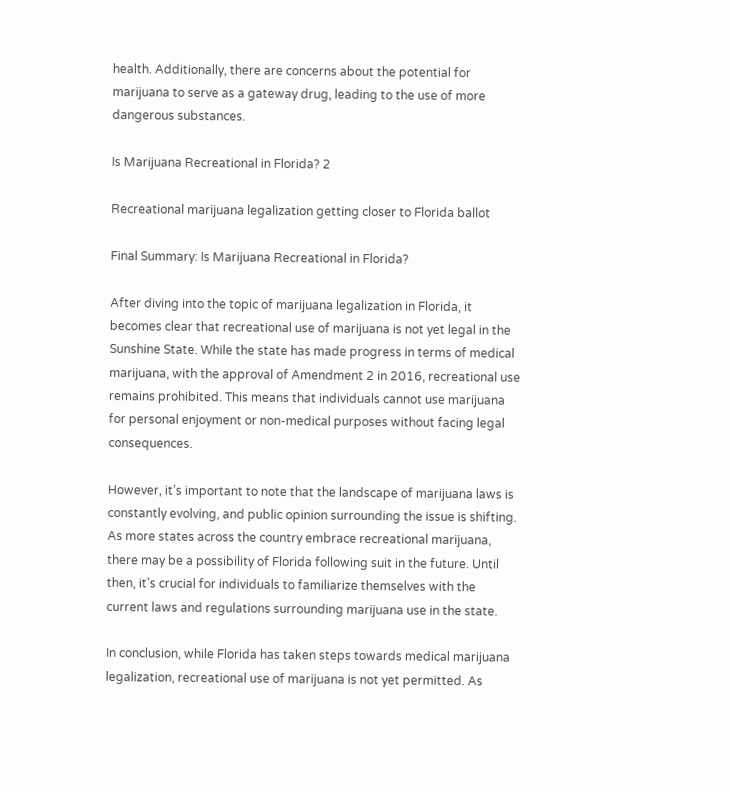health. Additionally, there are concerns about the potential for marijuana to serve as a gateway drug, leading to the use of more dangerous substances.

Is Marijuana Recreational in Florida? 2

Recreational marijuana legalization getting closer to Florida ballot

Final Summary: Is Marijuana Recreational in Florida?

After diving into the topic of marijuana legalization in Florida, it becomes clear that recreational use of marijuana is not yet legal in the Sunshine State. While the state has made progress in terms of medical marijuana, with the approval of Amendment 2 in 2016, recreational use remains prohibited. This means that individuals cannot use marijuana for personal enjoyment or non-medical purposes without facing legal consequences.

However, it’s important to note that the landscape of marijuana laws is constantly evolving, and public opinion surrounding the issue is shifting. As more states across the country embrace recreational marijuana, there may be a possibility of Florida following suit in the future. Until then, it’s crucial for individuals to familiarize themselves with the current laws and regulations surrounding marijuana use in the state.

In conclusion, while Florida has taken steps towards medical marijuana legalization, recreational use of marijuana is not yet permitted. As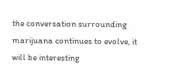the conversation surrounding marijuana continues to evolve, it will be interesting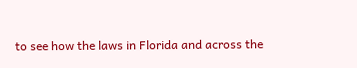to see how the laws in Florida and across the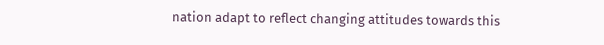nation adapt to reflect changing attitudes towards this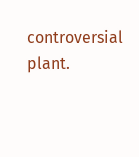controversial plant.